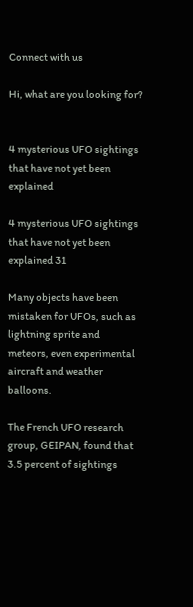Connect with us

Hi, what are you looking for?


4 mysterious UFO sightings that have not yet been explained

4 mysterious UFO sightings that have not yet been explained 31

Many objects have been mistaken for UFOs, such as lightning sprite and meteors, even experimental aircraft and weather balloons.

The French UFO research group, GEIPAN, found that 3.5 percent of sightings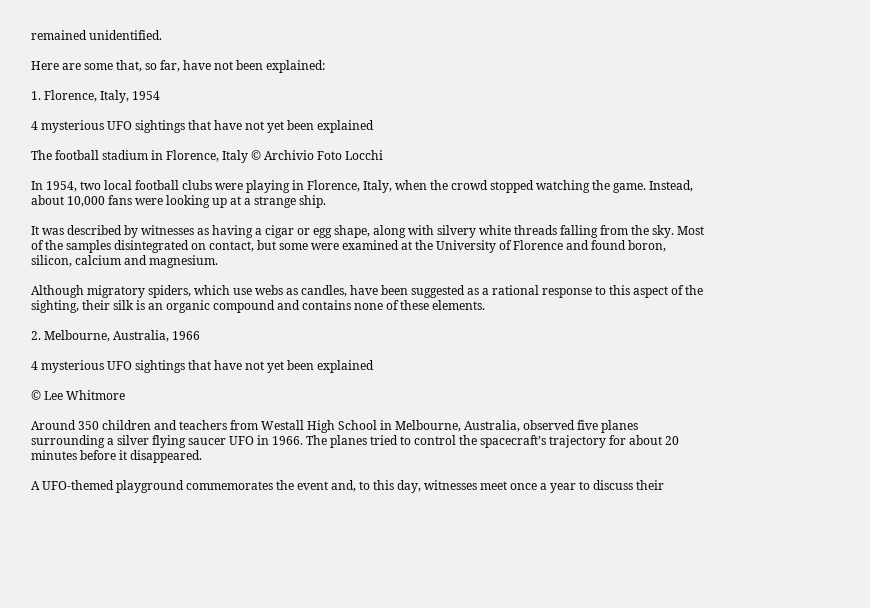remained unidentified.

Here are some that, so far, have not been explained:

1. Florence, Italy, 1954

4 mysterious UFO sightings that have not yet been explained

The football stadium in Florence, Italy © Archivio Foto Locchi

In 1954, two local football clubs were playing in Florence, Italy, when the crowd stopped watching the game. Instead, about 10,000 fans were looking up at a strange ship.

It was described by witnesses as having a cigar or egg shape, along with silvery white threads falling from the sky. Most of the samples disintegrated on contact, but some were examined at the University of Florence and found boron, silicon, calcium and magnesium.

Although migratory spiders, which use webs as candles, have been suggested as a rational response to this aspect of the sighting, their silk is an organic compound and contains none of these elements.

2. Melbourne, Australia, 1966

4 mysterious UFO sightings that have not yet been explained

© Lee Whitmore

Around 350 children and teachers from Westall High School in Melbourne, Australia, observed five planes surrounding a silver flying saucer UFO in 1966. The planes tried to control the spacecraft’s trajectory for about 20 minutes before it disappeared.

A UFO-themed playground commemorates the event and, to this day, witnesses meet once a year to discuss their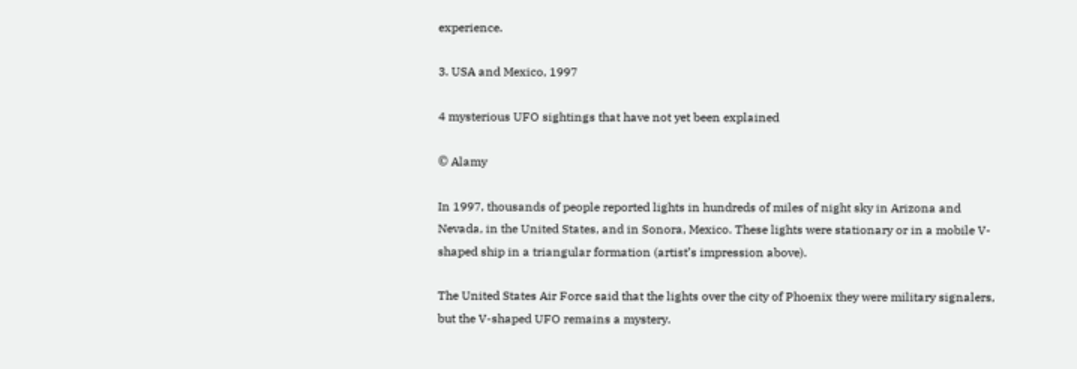experience.

3. USA and Mexico, 1997

4 mysterious UFO sightings that have not yet been explained

© Alamy

In 1997, thousands of people reported lights in hundreds of miles of night sky in Arizona and Nevada, in the United States, and in Sonora, Mexico. These lights were stationary or in a mobile V-shaped ship in a triangular formation (artist’s impression above).

The United States Air Force said that the lights over the city of Phoenix they were military signalers, but the V-shaped UFO remains a mystery.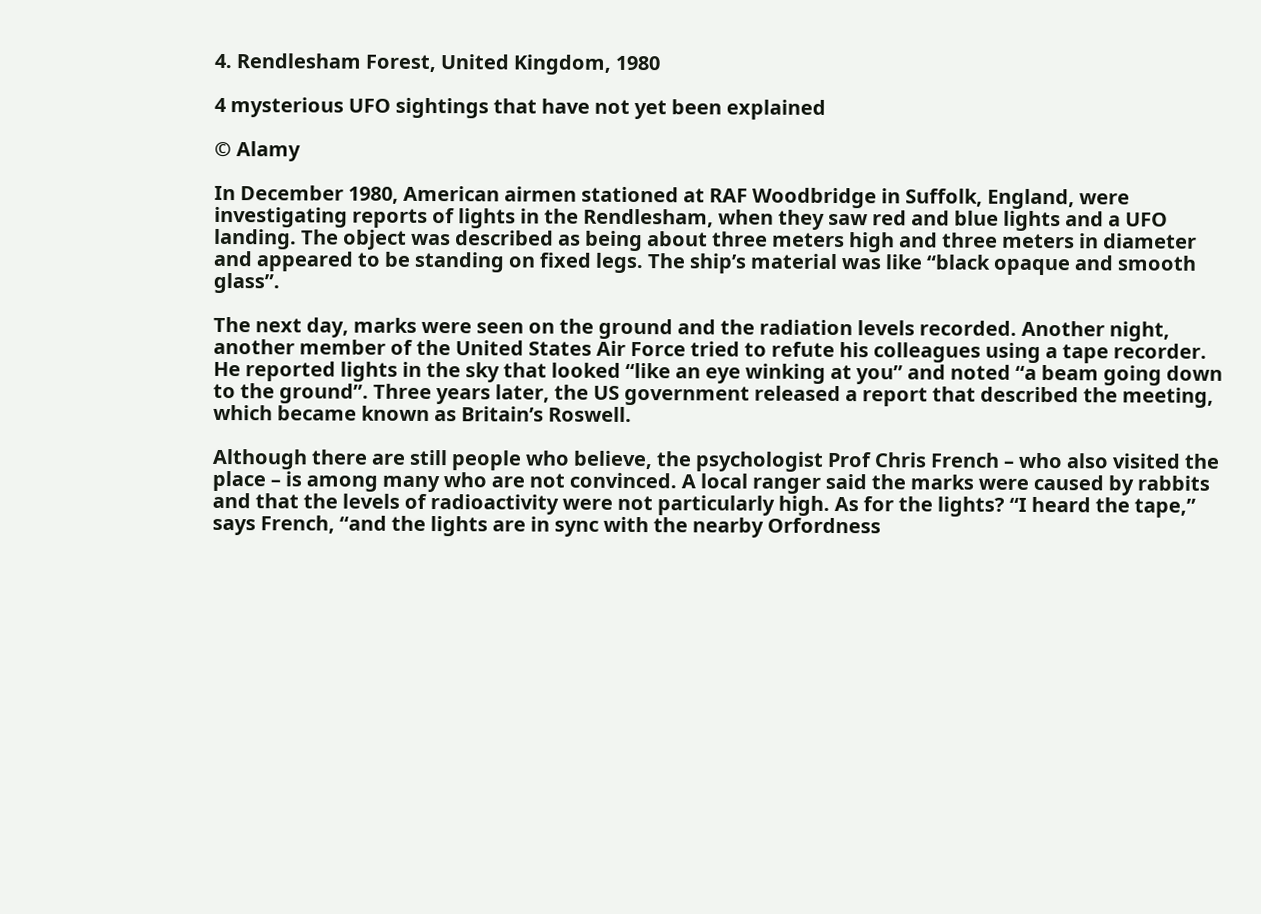4. Rendlesham Forest, United Kingdom, 1980

4 mysterious UFO sightings that have not yet been explained

© Alamy

In December 1980, American airmen stationed at RAF Woodbridge in Suffolk, England, were investigating reports of lights in the Rendlesham, when they saw red and blue lights and a UFO landing. The object was described as being about three meters high and three meters in diameter and appeared to be standing on fixed legs. The ship’s material was like “black opaque and smooth glass”.

The next day, marks were seen on the ground and the radiation levels recorded. Another night, another member of the United States Air Force tried to refute his colleagues using a tape recorder. He reported lights in the sky that looked “like an eye winking at you” and noted “a beam going down to the ground”. Three years later, the US government released a report that described the meeting, which became known as Britain’s Roswell.

Although there are still people who believe, the psychologist Prof Chris French – who also visited the place – is among many who are not convinced. A local ranger said the marks were caused by rabbits and that the levels of radioactivity were not particularly high. As for the lights? “I heard the tape,” says French, “and the lights are in sync with the nearby Orfordness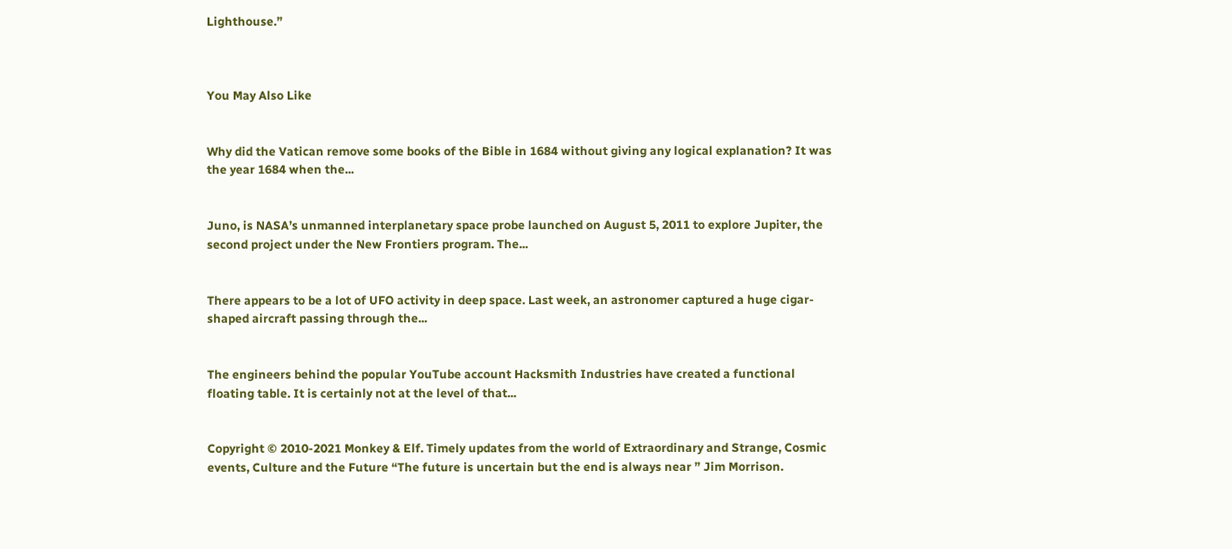Lighthouse.”



You May Also Like


Why did the Vatican remove some books of the Bible in 1684 without giving any logical explanation? It was the year 1684 when the...


Juno, is NASA’s unmanned interplanetary space probe launched on August 5, 2011 to explore Jupiter, the second project under the New Frontiers program. The...


There appears to be a lot of UFO activity in deep space. Last week, an astronomer captured a huge cigar-shaped aircraft passing through the...


The engineers behind the popular YouTube account Hacksmith Industries have created a functional floating table. It is certainly not at the level of that...


Copyright © 2010-2021 Monkey & Elf. Timely updates from the world of Extraordinary and Strange, Cosmic events, Culture and the Future “The future is uncertain but the end is always near ” Jim Morrison.